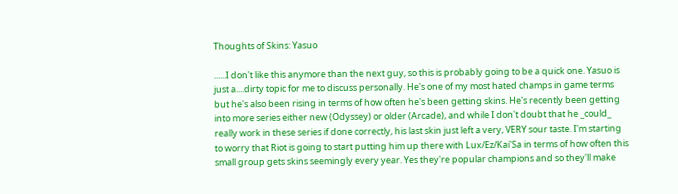Thoughts of Skins: Yasuo

......I don't like this anymore than the next guy, so this is probably going to be a quick one. Yasuo is just a....dirty topic for me to discuss personally. He's one of my most hated champs in game terms but he's also been rising in terms of how often he's been getting skins. He's recently been getting into more series either new (Odyssey) or older (Arcade), and while I don't doubt that he _could_ really work in these series if done correctly, his last skin just left a very, VERY sour taste. I'm starting to worry that Riot is going to start putting him up there with Lux/Ez/Kai'Sa in terms of how often this small group gets skins seemingly every year. Yes they're popular champions and so they'll make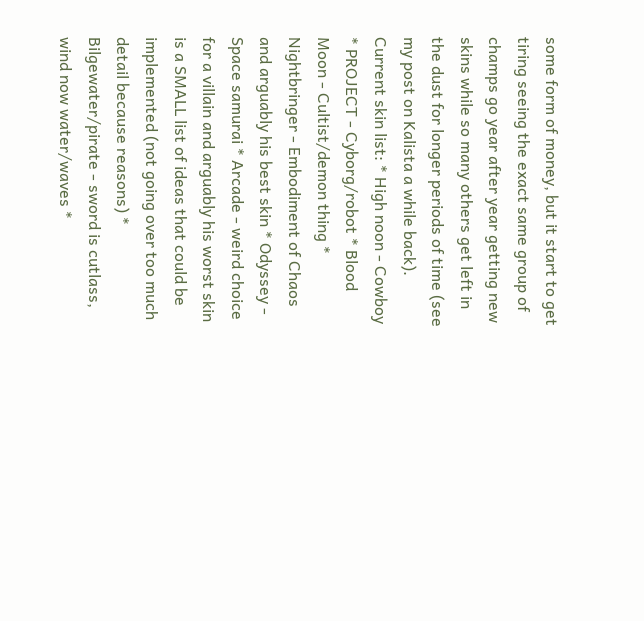some form of money, but it start to get tiring seeing the exact same group of champs go year after year getting new skins while so many others get left in the dust for longer periods of time (see my post on Kalista a while back). Current skin list: * High noon - Cowboy * PROJECT - Cyborg/robot * Blood Moon - Cultist/demon thing * Nightbringer - Embodiment of Chaos and arguably his best skin * Odyssey - Space samurai * Arcade - weird choice for a villain and arguably his worst skin is a SMALL list of ideas that could be implemented (not going over too much detail because reasons) * Bilgewater/pirate - sword is cutlass, wind now water/waves *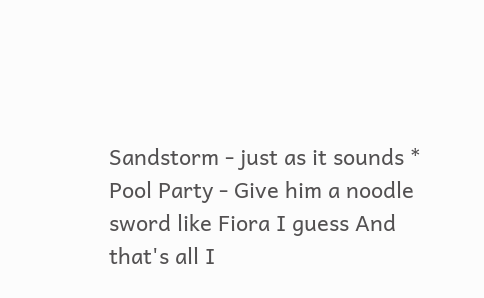Sandstorm - just as it sounds * Pool Party - Give him a noodle sword like Fiora I guess And that's all I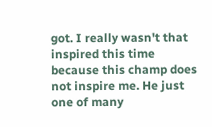got. I really wasn't that inspired this time because this champ does not inspire me. He just one of many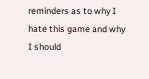reminders as to why I hate this game and why I should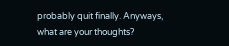probably quit finally. Anyways, what are your thoughts?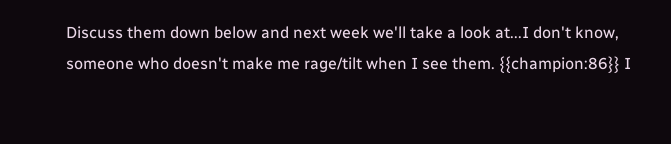Discuss them down below and next week we'll take a look at...I don't know, someone who doesn't make me rage/tilt when I see them. {{champion:86}} I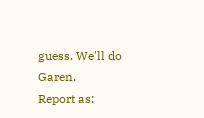guess. We'll do Garen.
Report as: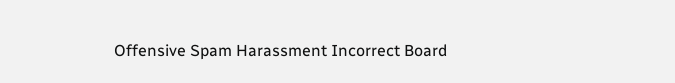Offensive Spam Harassment Incorrect Board